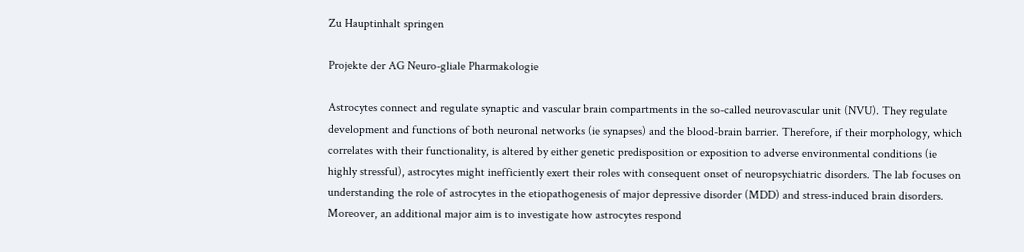Zu Hauptinhalt springen

Projekte der AG Neuro-gliale Pharmakologie

Astrocytes connect and regulate synaptic and vascular brain compartments in the so-called neurovascular unit (NVU). They regulate development and functions of both neuronal networks (ie synapses) and the blood-brain barrier. Therefore, if their morphology, which correlates with their functionality, is altered by either genetic predisposition or exposition to adverse environmental conditions (ie highly stressful), astrocytes might inefficiently exert their roles with consequent onset of neuropsychiatric disorders. The lab focuses on understanding the role of astrocytes in the etiopathogenesis of major depressive disorder (MDD) and stress-induced brain disorders. Moreover, an additional major aim is to investigate how astrocytes respond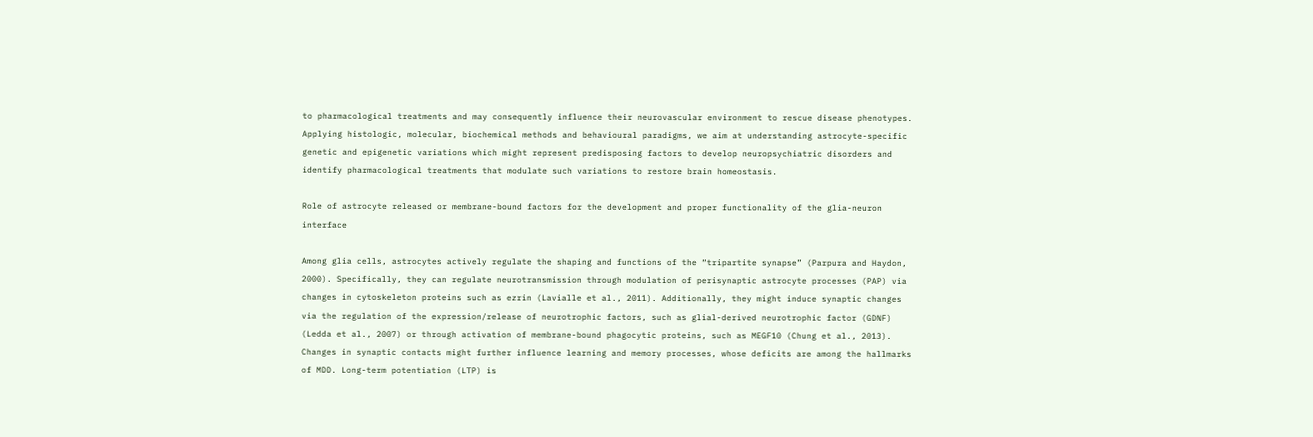to pharmacological treatments and may consequently influence their neurovascular environment to rescue disease phenotypes. Applying histologic, molecular, biochemical methods and behavioural paradigms, we aim at understanding astrocyte-specific genetic and epigenetic variations which might represent predisposing factors to develop neuropsychiatric disorders and identify pharmacological treatments that modulate such variations to restore brain homeostasis.

Role of astrocyte released or membrane-bound factors for the development and proper functionality of the glia-neuron interface

Among glia cells, astrocytes actively regulate the shaping and functions of the “tripartite synapse” (Parpura and Haydon, 2000). Specifically, they can regulate neurotransmission through modulation of perisynaptic astrocyte processes (PAP) via changes in cytoskeleton proteins such as ezrin (Lavialle et al., 2011). Additionally, they might induce synaptic changes via the regulation of the expression/release of neurotrophic factors, such as glial-derived neurotrophic factor (GDNF) (Ledda et al., 2007) or through activation of membrane-bound phagocytic proteins, such as MEGF10 (Chung et al., 2013). Changes in synaptic contacts might further influence learning and memory processes, whose deficits are among the hallmarks of MDD. Long-term potentiation (LTP) is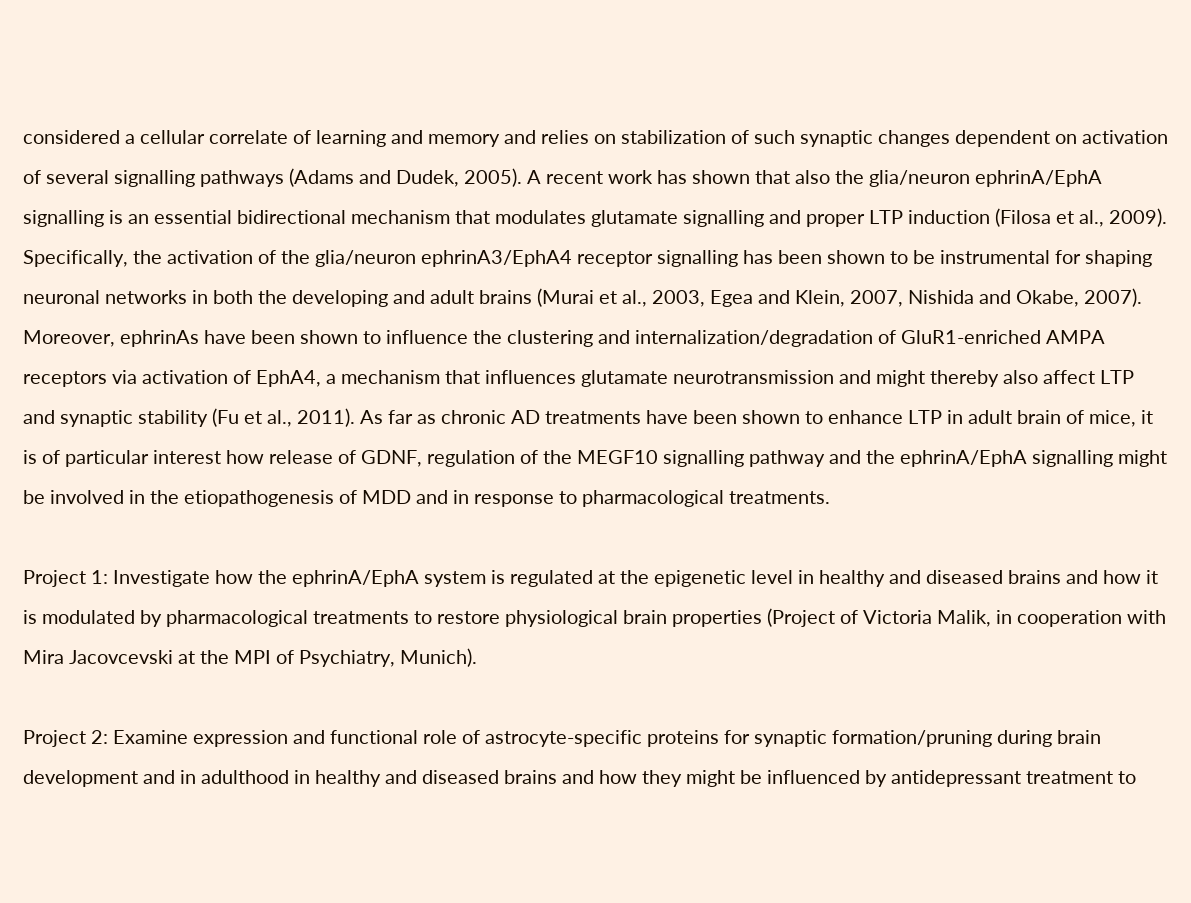considered a cellular correlate of learning and memory and relies on stabilization of such synaptic changes dependent on activation of several signalling pathways (Adams and Dudek, 2005). A recent work has shown that also the glia/neuron ephrinA/EphA signalling is an essential bidirectional mechanism that modulates glutamate signalling and proper LTP induction (Filosa et al., 2009). Specifically, the activation of the glia/neuron ephrinA3/EphA4 receptor signalling has been shown to be instrumental for shaping neuronal networks in both the developing and adult brains (Murai et al., 2003, Egea and Klein, 2007, Nishida and Okabe, 2007). Moreover, ephrinAs have been shown to influence the clustering and internalization/degradation of GluR1-enriched AMPA receptors via activation of EphA4, a mechanism that influences glutamate neurotransmission and might thereby also affect LTP and synaptic stability (Fu et al., 2011). As far as chronic AD treatments have been shown to enhance LTP in adult brain of mice, it is of particular interest how release of GDNF, regulation of the MEGF10 signalling pathway and the ephrinA/EphA signalling might be involved in the etiopathogenesis of MDD and in response to pharmacological treatments.

Project 1: Investigate how the ephrinA/EphA system is regulated at the epigenetic level in healthy and diseased brains and how it is modulated by pharmacological treatments to restore physiological brain properties (Project of Victoria Malik, in cooperation with Mira Jacovcevski at the MPI of Psychiatry, Munich).

Project 2: Examine expression and functional role of astrocyte-specific proteins for synaptic formation/pruning during brain development and in adulthood in healthy and diseased brains and how they might be influenced by antidepressant treatment to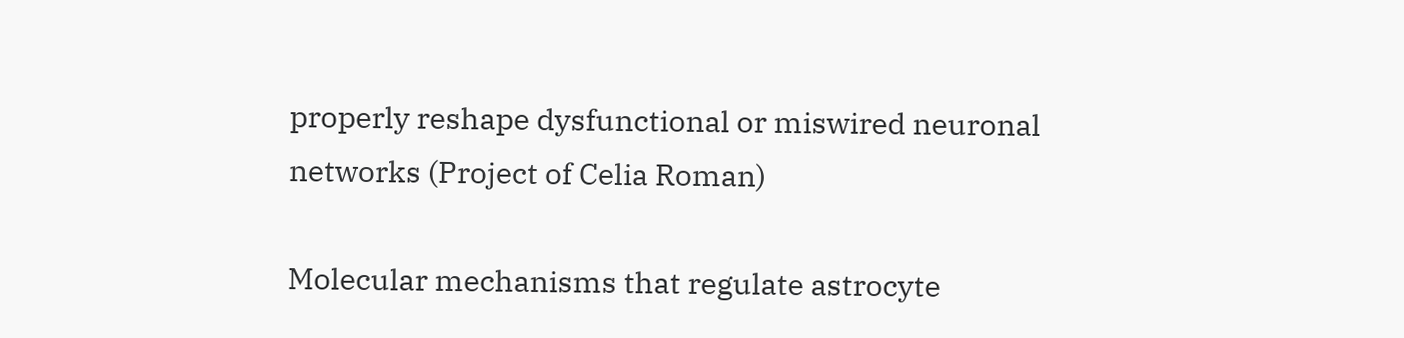properly reshape dysfunctional or miswired neuronal networks (Project of Celia Roman)

Molecular mechanisms that regulate astrocyte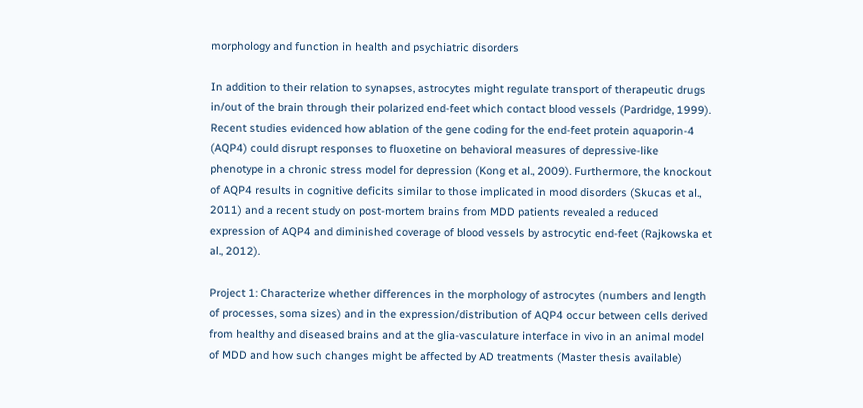morphology and function in health and psychiatric disorders

In addition to their relation to synapses, astrocytes might regulate transport of therapeutic drugs in/out of the brain through their polarized end-feet which contact blood vessels (Pardridge, 1999). Recent studies evidenced how ablation of the gene coding for the end-feet protein aquaporin-4 (AQP4) could disrupt responses to fluoxetine on behavioral measures of depressive-like phenotype in a chronic stress model for depression (Kong et al., 2009). Furthermore, the knockout of AQP4 results in cognitive deficits similar to those implicated in mood disorders (Skucas et al., 2011) and a recent study on post-mortem brains from MDD patients revealed a reduced expression of AQP4 and diminished coverage of blood vessels by astrocytic end-feet (Rajkowska et al., 2012).

Project 1: Characterize whether differences in the morphology of astrocytes (numbers and length of processes, soma sizes) and in the expression/distribution of AQP4 occur between cells derived from healthy and diseased brains and at the glia-vasculature interface in vivo in an animal model of MDD and how such changes might be affected by AD treatments (Master thesis available)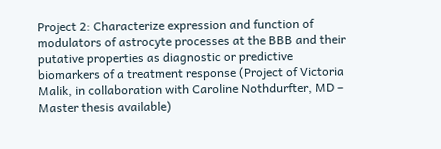Project 2: Characterize expression and function of modulators of astrocyte processes at the BBB and their putative properties as diagnostic or predictive biomarkers of a treatment response (Project of Victoria Malik, in collaboration with Caroline Nothdurfter, MD – Master thesis available)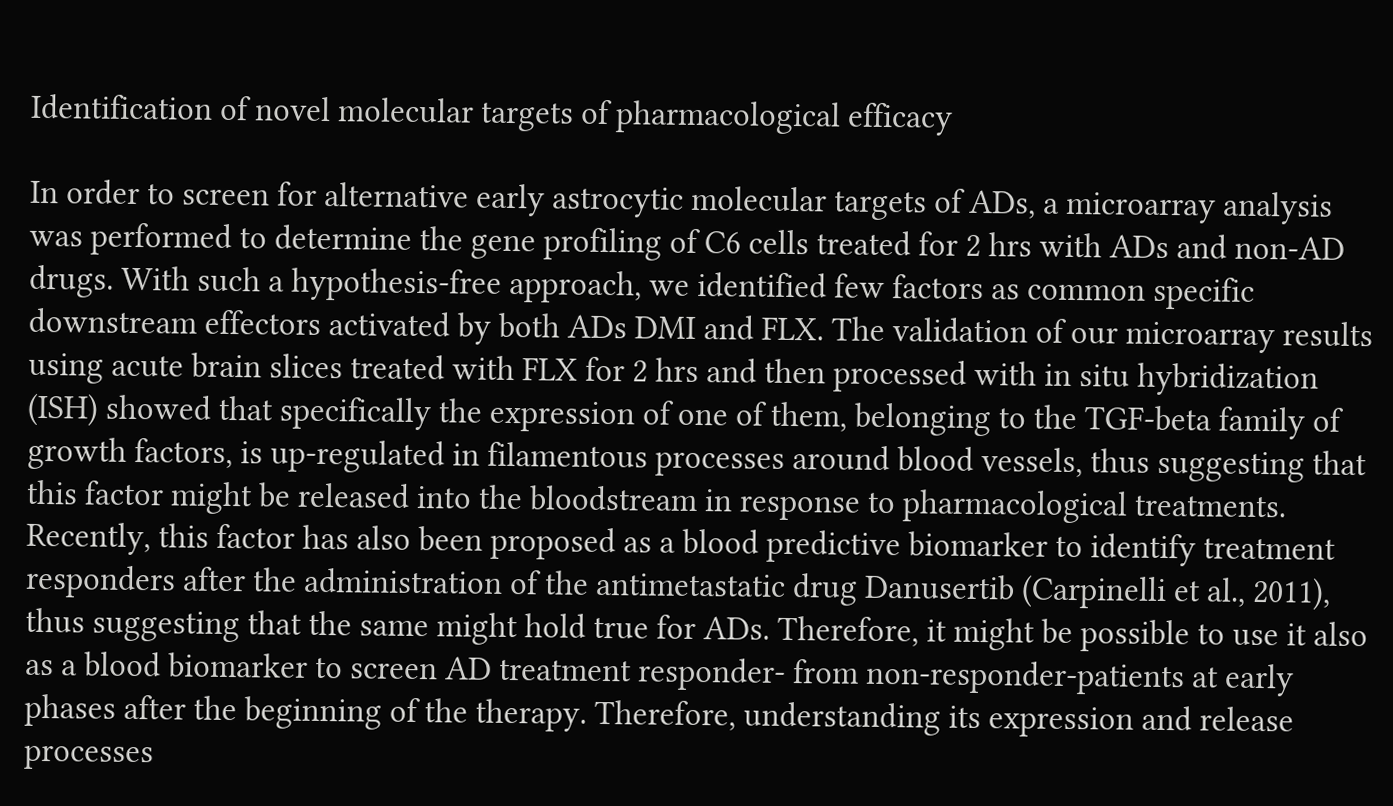Identification of novel molecular targets of pharmacological efficacy

In order to screen for alternative early astrocytic molecular targets of ADs, a microarray analysis was performed to determine the gene profiling of C6 cells treated for 2 hrs with ADs and non-AD drugs. With such a hypothesis-free approach, we identified few factors as common specific downstream effectors activated by both ADs DMI and FLX. The validation of our microarray results using acute brain slices treated with FLX for 2 hrs and then processed with in situ hybridization (ISH) showed that specifically the expression of one of them, belonging to the TGF-beta family of growth factors, is up-regulated in filamentous processes around blood vessels, thus suggesting that this factor might be released into the bloodstream in response to pharmacological treatments. Recently, this factor has also been proposed as a blood predictive biomarker to identify treatment responders after the administration of the antimetastatic drug Danusertib (Carpinelli et al., 2011), thus suggesting that the same might hold true for ADs. Therefore, it might be possible to use it also as a blood biomarker to screen AD treatment responder- from non-responder-patients at early phases after the beginning of the therapy. Therefore, understanding its expression and release processes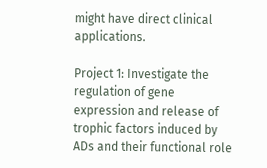might have direct clinical applications.

Project 1: Investigate the regulation of gene expression and release of trophic factors induced by ADs and their functional role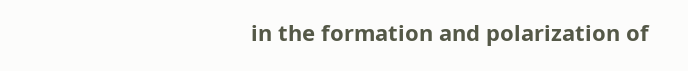in the formation and polarization of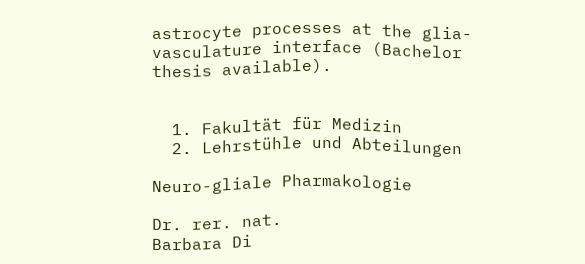astrocyte processes at the glia-vasculature interface (Bachelor thesis available).


  1. Fakultät für Medizin
  2. Lehrstühle und Abteilungen

Neuro-gliale Pharmakologie

Dr. rer. nat.
Barbara Di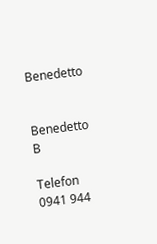Benedetto


Benedetto B

Telefon 0941 944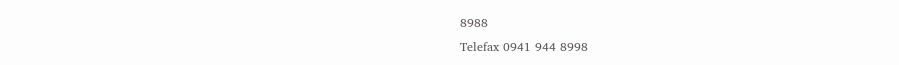8988
Telefax 0941 944 8998